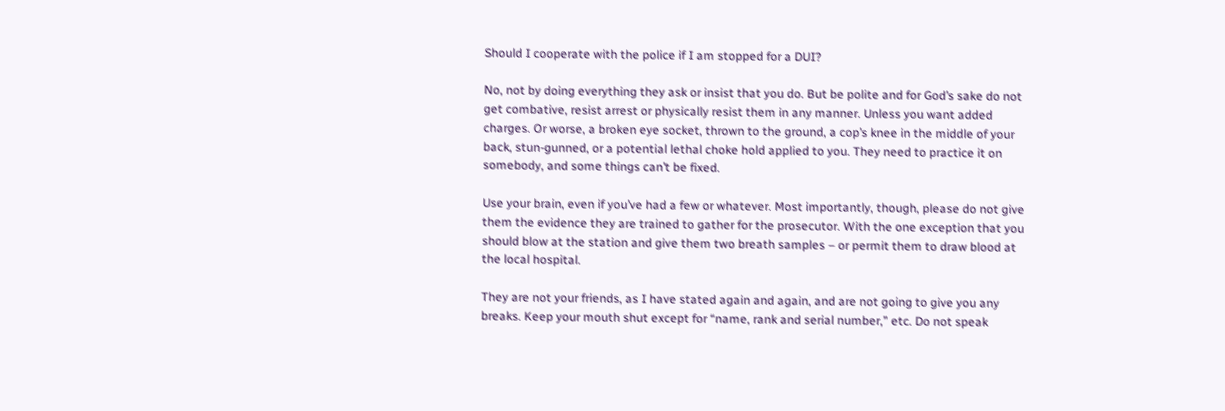Should I cooperate with the police if I am stopped for a DUI?

No, not by doing everything they ask or insist that you do. But be polite and for God’s sake do not get combative, resist arrest or physically resist them in any manner. Unless you want added charges. Or worse, a broken eye socket, thrown to the ground, a cop’s knee in the middle of your back, stun-gunned, or a potential lethal choke hold applied to you. They need to practice it on somebody, and some things can’t be fixed.

Use your brain, even if you’ve had a few or whatever. Most importantly, though, please do not give them the evidence they are trained to gather for the prosecutor. With the one exception that you should blow at the station and give them two breath samples – or permit them to draw blood at the local hospital.

They are not your friends, as I have stated again and again, and are not going to give you any breaks. Keep your mouth shut except for “name, rank and serial number,” etc. Do not speak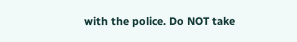with the police. Do NOT take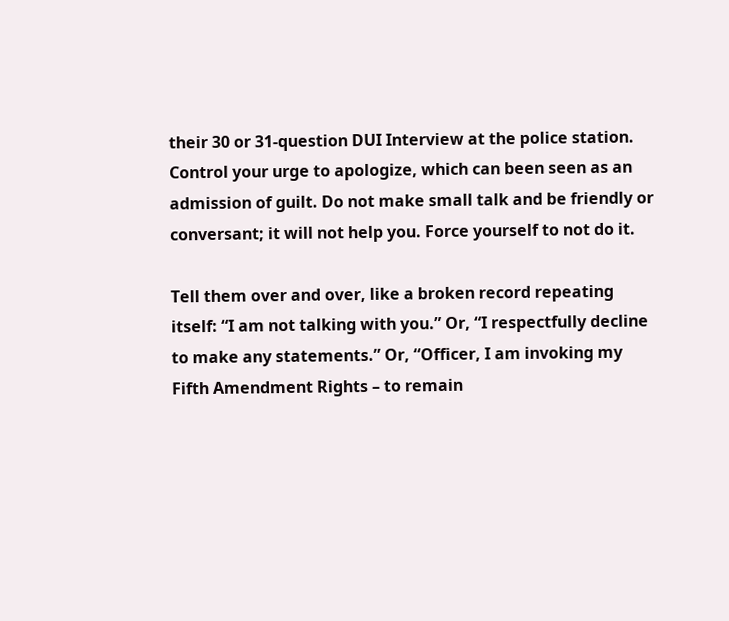their 30 or 31-question DUI Interview at the police station. Control your urge to apologize, which can been seen as an admission of guilt. Do not make small talk and be friendly or conversant; it will not help you. Force yourself to not do it.

Tell them over and over, like a broken record repeating itself: “I am not talking with you.” Or, “I respectfully decline to make any statements.” Or, “Officer, I am invoking my Fifth Amendment Rights – to remain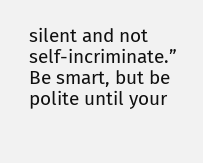silent and not self-incriminate.” Be smart, but be polite until your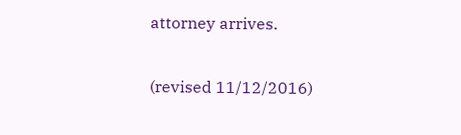attorney arrives.

(revised 11/12/2016)